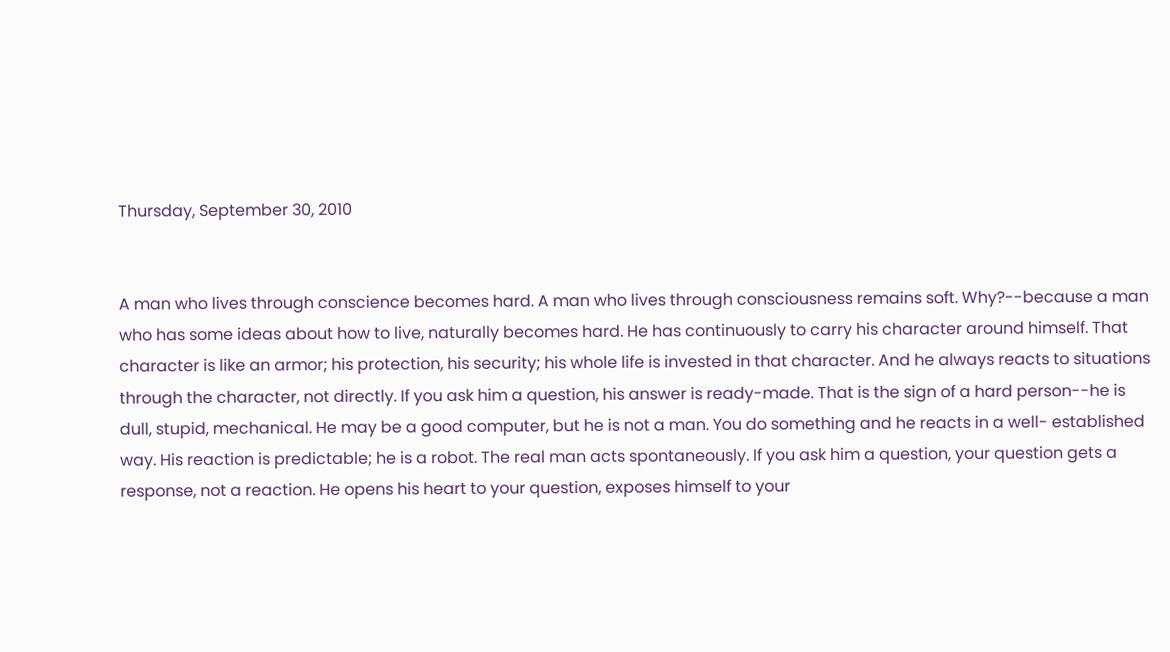Thursday, September 30, 2010


A man who lives through conscience becomes hard. A man who lives through consciousness remains soft. Why?--because a man who has some ideas about how to live, naturally becomes hard. He has continuously to carry his character around himself. That character is like an armor; his protection, his security; his whole life is invested in that character. And he always reacts to situations through the character, not directly. If you ask him a question, his answer is ready-made. That is the sign of a hard person--he is dull, stupid, mechanical. He may be a good computer, but he is not a man. You do something and he reacts in a well- established way. His reaction is predictable; he is a robot. The real man acts spontaneously. If you ask him a question, your question gets a response, not a reaction. He opens his heart to your question, exposes himself to your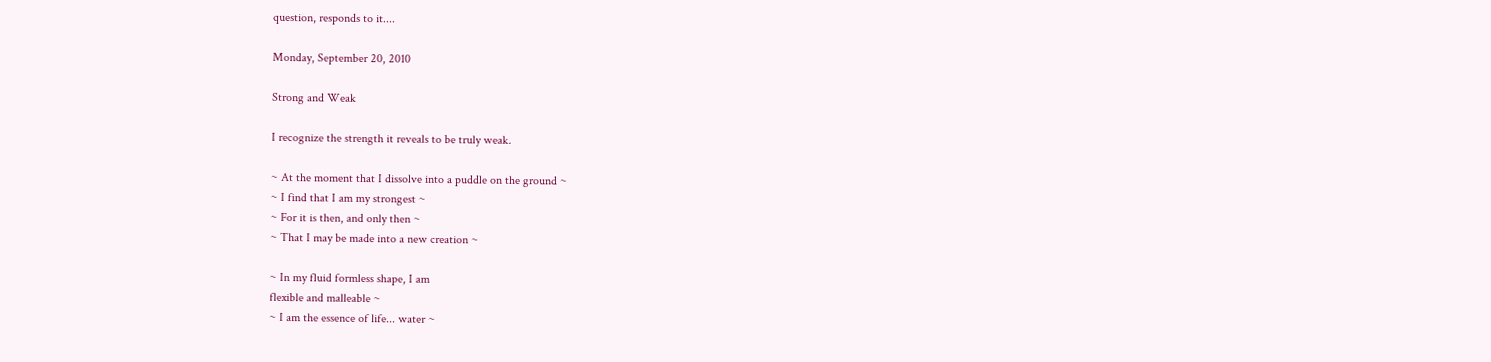question, responds to it....

Monday, September 20, 2010

Strong and Weak

I recognize the strength it reveals to be truly weak.

~ At the moment that I dissolve into a puddle on the ground ~
~ I find that I am my strongest ~
~ For it is then, and only then ~
~ That I may be made into a new creation ~

~ In my fluid formless shape, I am
flexible and malleable ~
~ I am the essence of life... water ~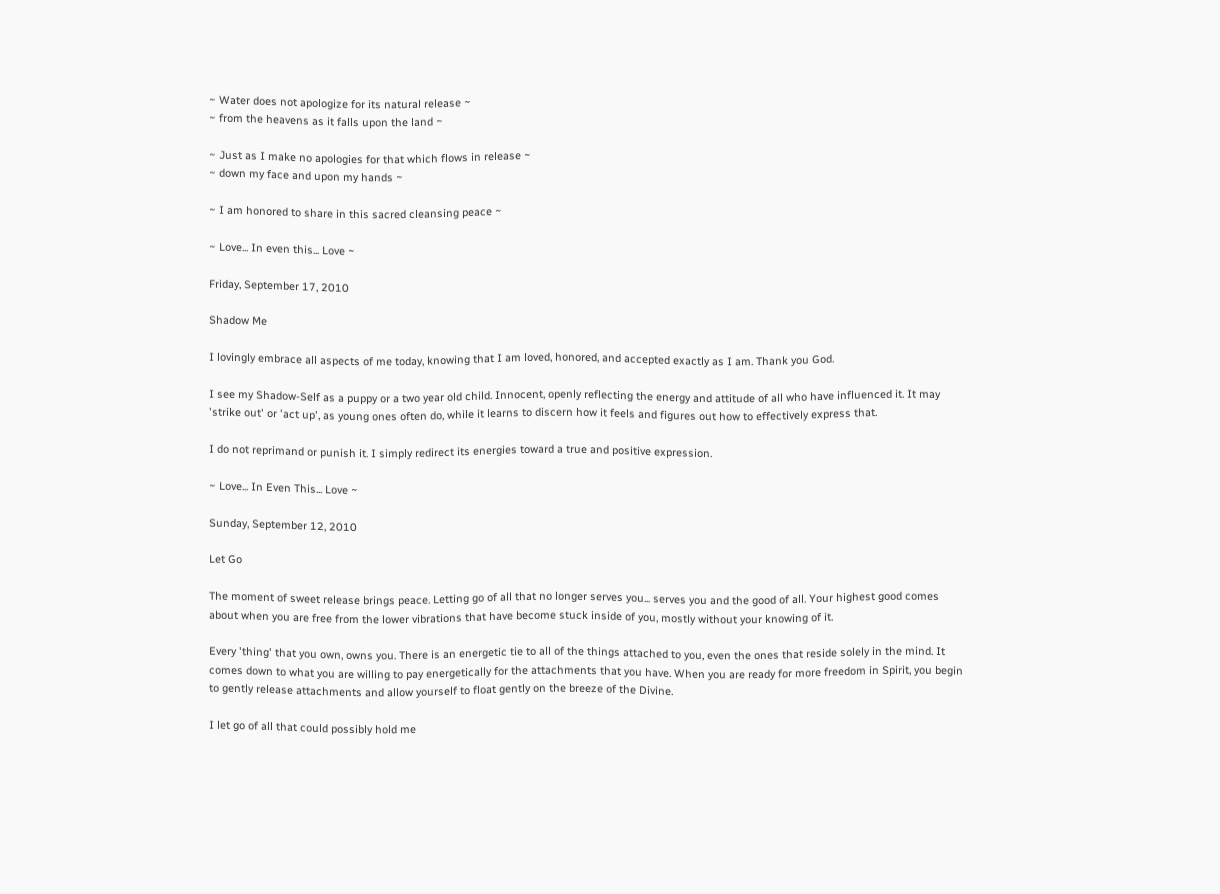~ Water does not apologize for its natural release ~
~ from the heavens as it falls upon the land ~

~ Just as I make no apologies for that which flows in release ~
~ down my face and upon my hands ~

~ I am honored to share in this sacred cleansing peace ~

~ Love... In even this... Love ~

Friday, September 17, 2010

Shadow Me

I lovingly embrace all aspects of me today, knowing that I am loved, honored, and accepted exactly as I am. Thank you God.

I see my Shadow-Self as a puppy or a two year old child. Innocent, openly reflecting the energy and attitude of all who have influenced it. It may 'strike out' or 'act up', as young ones often do, while it learns to discern how it feels and figures out how to effectively express that.

I do not reprimand or punish it. I simply redirect its energies toward a true and positive expression.

~ Love... In Even This... Love ~

Sunday, September 12, 2010

Let Go

The moment of sweet release brings peace. Letting go of all that no longer serves you... serves you and the good of all. Your highest good comes about when you are free from the lower vibrations that have become stuck inside of you, mostly without your knowing of it.

Every 'thing' that you own, owns you. There is an energetic tie to all of the things attached to you, even the ones that reside solely in the mind. It comes down to what you are willing to pay energetically for the attachments that you have. When you are ready for more freedom in Spirit, you begin to gently release attachments and allow yourself to float gently on the breeze of the Divine.

I let go of all that could possibly hold me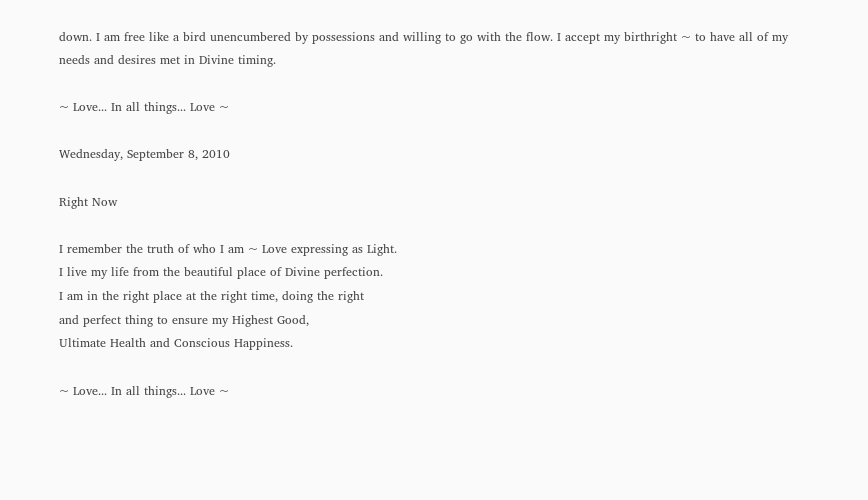down. I am free like a bird unencumbered by possessions and willing to go with the flow. I accept my birthright ~ to have all of my needs and desires met in Divine timing.

~ Love... In all things... Love ~

Wednesday, September 8, 2010

Right Now

I remember the truth of who I am ~ Love expressing as Light.
I live my life from the beautiful place of Divine perfection.
I am in the right place at the right time, doing the right
and perfect thing to ensure my Highest Good,
Ultimate Health and Conscious Happiness.

~ Love... In all things... Love ~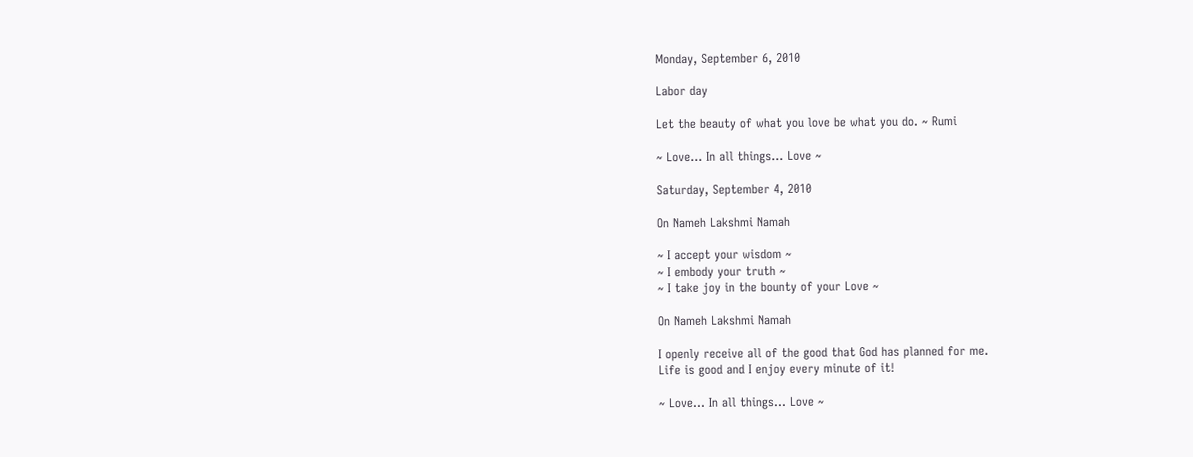Monday, September 6, 2010

Labor day

Let the beauty of what you love be what you do. ~ Rumi

~ Love... In all things... Love ~

Saturday, September 4, 2010

On Nameh Lakshmi Namah

~ I accept your wisdom ~
~ I embody your truth ~
~ I take joy in the bounty of your Love ~

On Nameh Lakshmi Namah

I openly receive all of the good that God has planned for me.
Life is good and I enjoy every minute of it!

~ Love... In all things... Love ~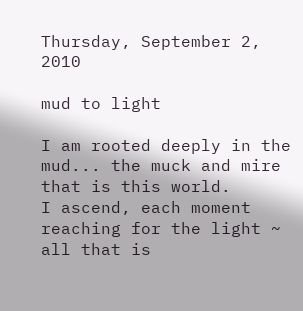Thursday, September 2, 2010

mud to light

I am rooted deeply in the mud... the muck and mire that is this world.
I ascend, each moment reaching for the light ~ all that is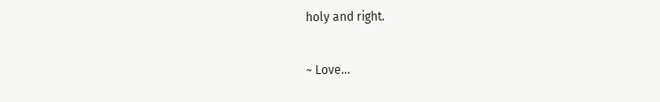holy and right.

~ Love...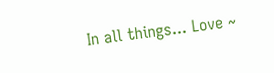In all things... Love ~